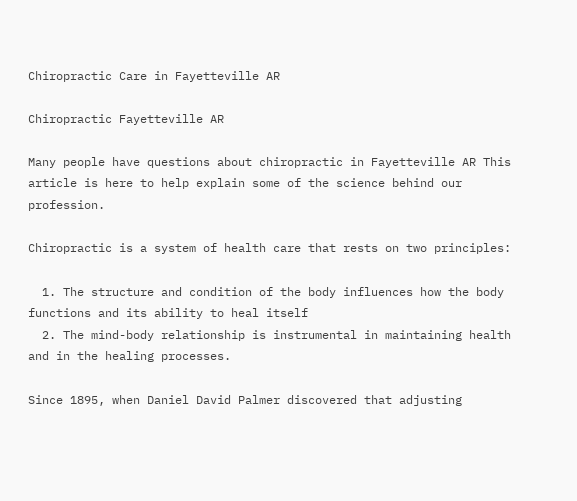Chiropractic Care in Fayetteville AR

Chiropractic Fayetteville AR

Many people have questions about chiropractic in Fayetteville AR This article is here to help explain some of the science behind our profession.

Chiropractic is a system of health care that rests on two principles:

  1. The structure and condition of the body influences how the body functions and its ability to heal itself
  2. The mind-body relationship is instrumental in maintaining health and in the healing processes.

Since 1895, when Daniel David Palmer discovered that adjusting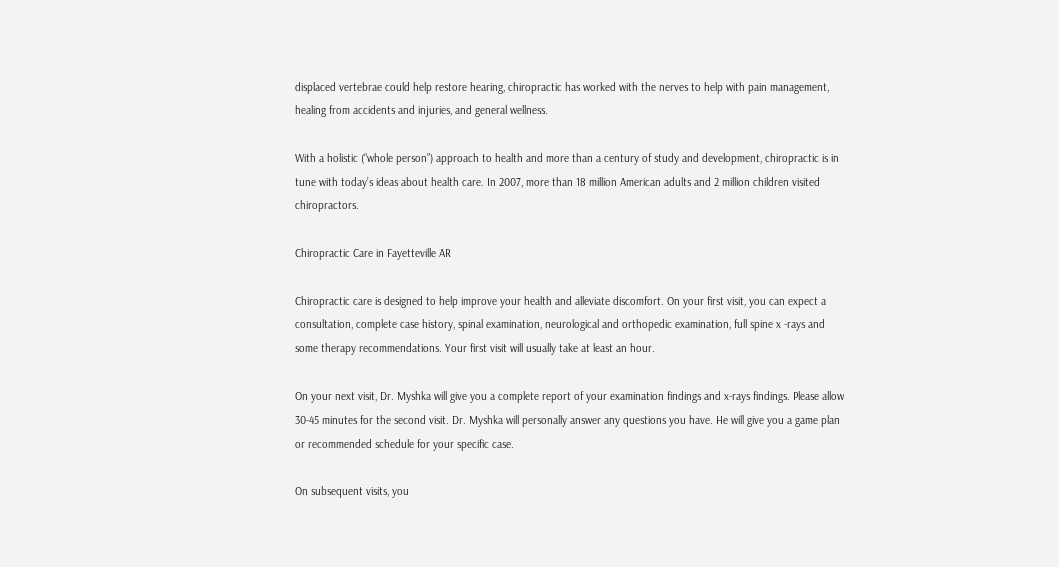displaced vertebrae could help restore hearing, chiropractic has worked with the nerves to help with pain management, healing from accidents and injuries, and general wellness.

With a holistic (“whole person”) approach to health and more than a century of study and development, chiropractic is in tune with today’s ideas about health care. In 2007, more than 18 million American adults and 2 million children visited chiropractors.

Chiropractic Care in Fayetteville AR

Chiropractic care is designed to help improve your health and alleviate discomfort. On your first visit, you can expect a consultation, complete case history, spinal examination, neurological and orthopedic examination, full spine x -rays and some therapy recommendations. Your first visit will usually take at least an hour.

On your next visit, Dr. Myshka will give you a complete report of your examination findings and x-rays findings. Please allow 30-45 minutes for the second visit. Dr. Myshka will personally answer any questions you have. He will give you a game plan or recommended schedule for your specific case.

On subsequent visits, you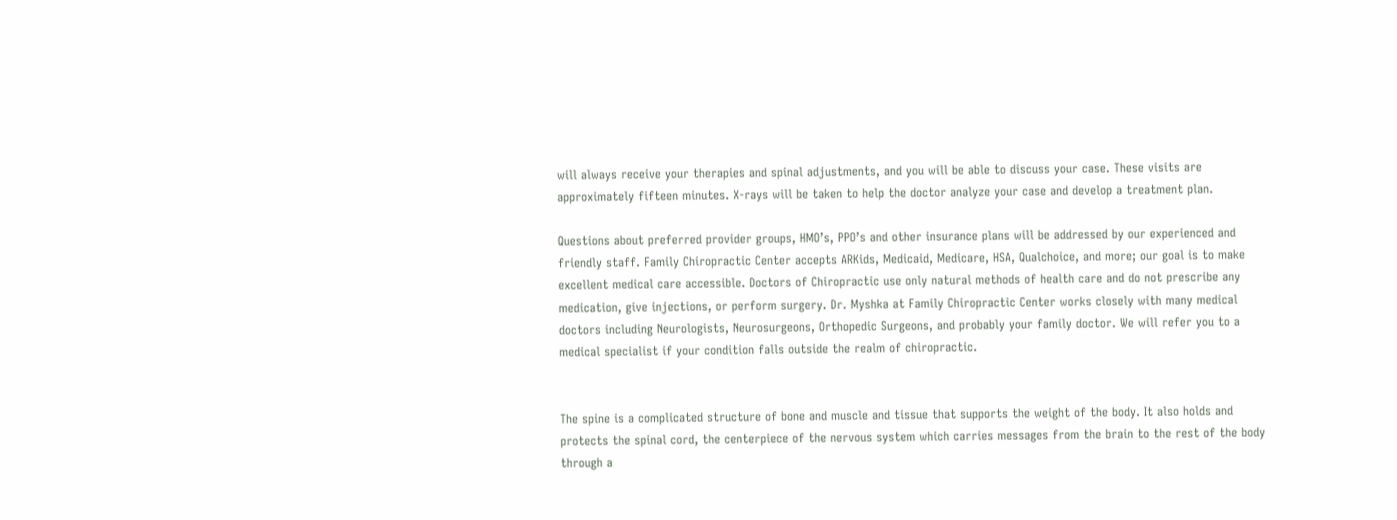will always receive your therapies and spinal adjustments, and you will be able to discuss your case. These visits are approximately fifteen minutes. X-rays will be taken to help the doctor analyze your case and develop a treatment plan.

Questions about preferred provider groups, HMO’s, PPO’s and other insurance plans will be addressed by our experienced and friendly staff. Family Chiropractic Center accepts ARKids, Medicaid, Medicare, HSA, Qualchoice, and more; our goal is to make excellent medical care accessible. Doctors of Chiropractic use only natural methods of health care and do not prescribe any medication, give injections, or perform surgery. Dr. Myshka at Family Chiropractic Center works closely with many medical doctors including Neurologists, Neurosurgeons, Orthopedic Surgeons, and probably your family doctor. We will refer you to a medical specialist if your condition falls outside the realm of chiropractic.


The spine is a complicated structure of bone and muscle and tissue that supports the weight of the body. It also holds and protects the spinal cord, the centerpiece of the nervous system which carries messages from the brain to the rest of the body through a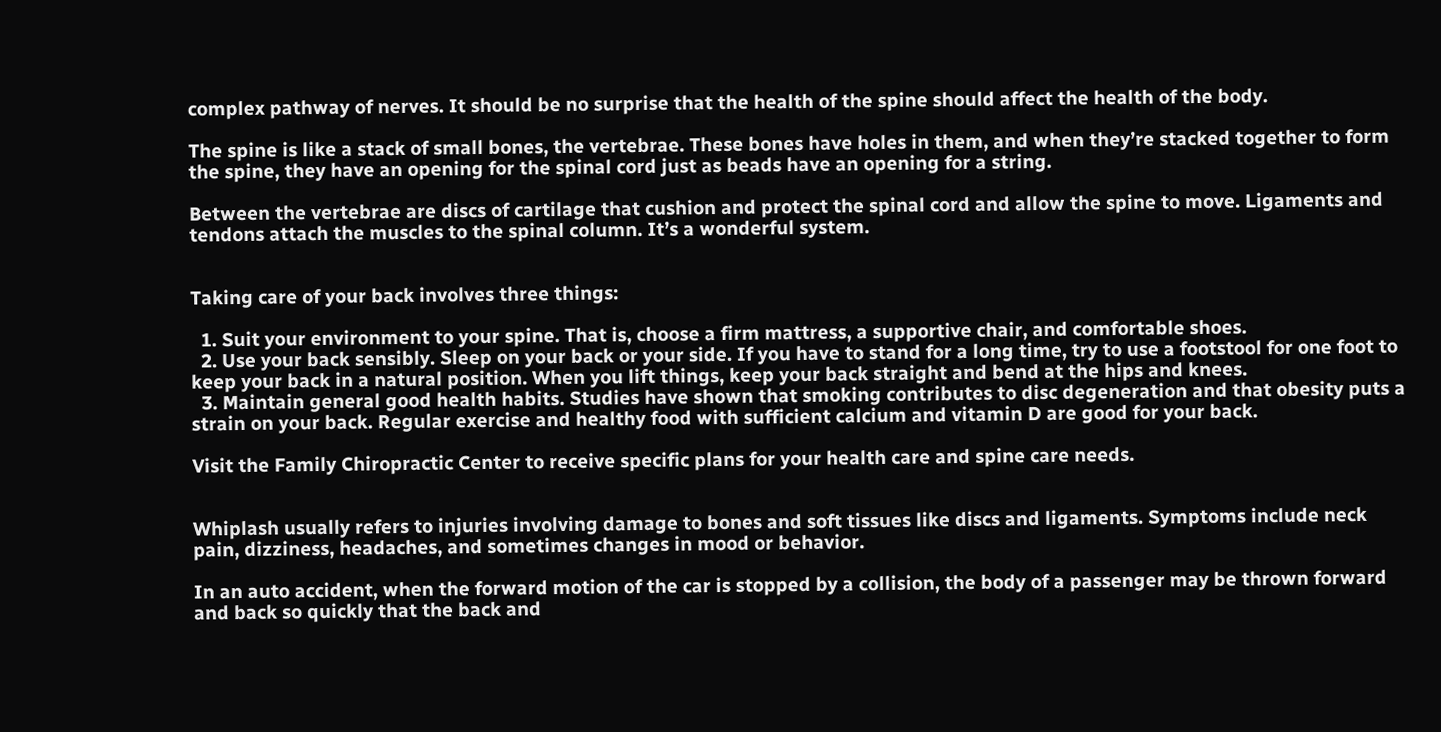complex pathway of nerves. It should be no surprise that the health of the spine should affect the health of the body.

The spine is like a stack of small bones, the vertebrae. These bones have holes in them, and when they’re stacked together to form the spine, they have an opening for the spinal cord just as beads have an opening for a string.

Between the vertebrae are discs of cartilage that cushion and protect the spinal cord and allow the spine to move. Ligaments and tendons attach the muscles to the spinal column. It’s a wonderful system.


Taking care of your back involves three things:

  1. Suit your environment to your spine. That is, choose a firm mattress, a supportive chair, and comfortable shoes.
  2. Use your back sensibly. Sleep on your back or your side. If you have to stand for a long time, try to use a footstool for one foot to keep your back in a natural position. When you lift things, keep your back straight and bend at the hips and knees.
  3. Maintain general good health habits. Studies have shown that smoking contributes to disc degeneration and that obesity puts a strain on your back. Regular exercise and healthy food with sufficient calcium and vitamin D are good for your back.

Visit the Family Chiropractic Center to receive specific plans for your health care and spine care needs.


Whiplash usually refers to injuries involving damage to bones and soft tissues like discs and ligaments. Symptoms include neck pain, dizziness, headaches, and sometimes changes in mood or behavior.

In an auto accident, when the forward motion of the car is stopped by a collision, the body of a passenger may be thrown forward and back so quickly that the back and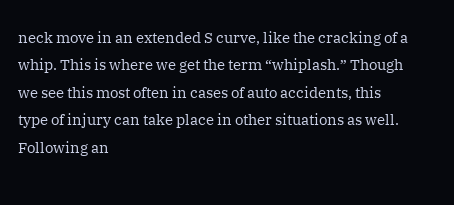neck move in an extended S curve, like the cracking of a whip. This is where we get the term “whiplash.” Though we see this most often in cases of auto accidents, this type of injury can take place in other situations as well. Following an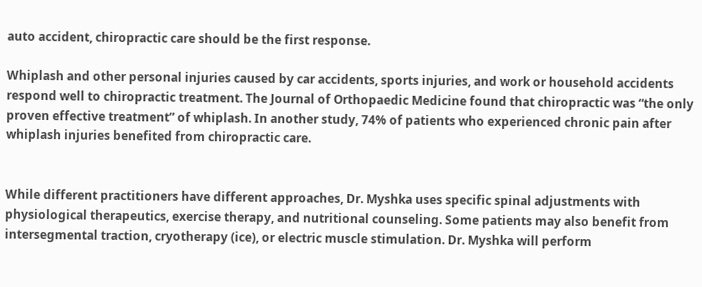auto accident, chiropractic care should be the first response.

Whiplash and other personal injuries caused by car accidents, sports injuries, and work or household accidents respond well to chiropractic treatment. The Journal of Orthopaedic Medicine found that chiropractic was “the only proven effective treatment” of whiplash. In another study, 74% of patients who experienced chronic pain after whiplash injuries benefited from chiropractic care.


While different practitioners have different approaches, Dr. Myshka uses specific spinal adjustments with physiological therapeutics, exercise therapy, and nutritional counseling. Some patients may also benefit from intersegmental traction, cryotherapy (ice), or electric muscle stimulation. Dr. Myshka will perform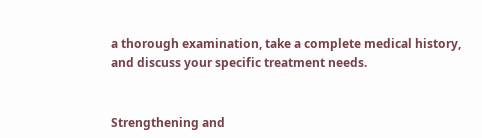a thorough examination, take a complete medical history, and discuss your specific treatment needs.


Strengthening and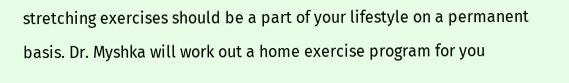stretching exercises should be a part of your lifestyle on a permanent basis. Dr. Myshka will work out a home exercise program for you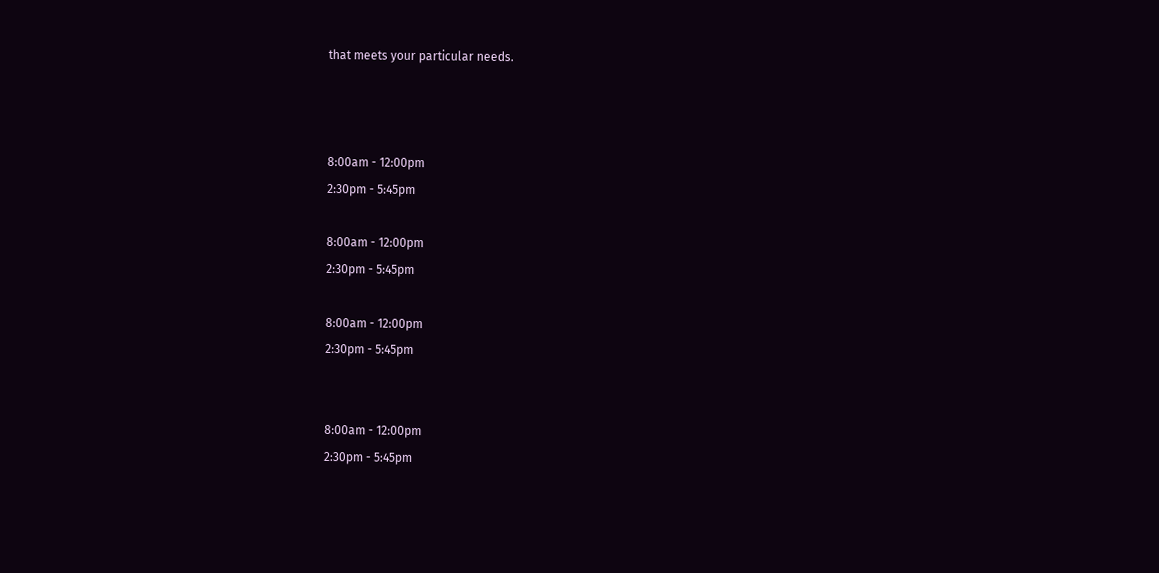that meets your particular needs.



8:00am - 12:00pm
2:30pm - 5:45pm

8:00am - 12:00pm
2:30pm - 5:45pm

8:00am - 12:00pm
2:30pm - 5:45pm


8:00am - 12:00pm
2:30pm - 5:45pm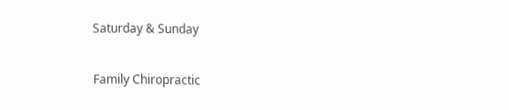Saturday & Sunday

Family Chiropractic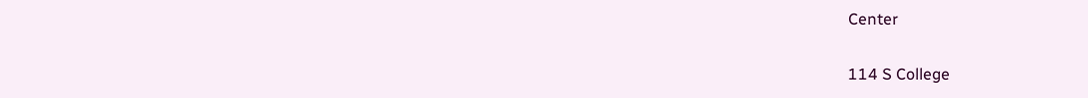Center

114 S College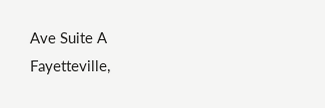Ave Suite A
Fayetteville,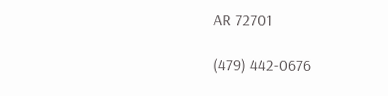AR 72701

(479) 442-0676